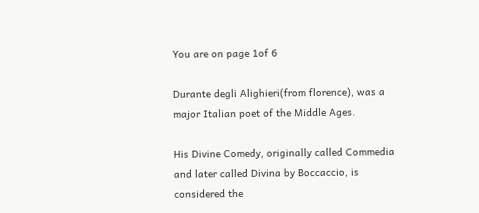You are on page 1of 6

Durante degli Alighieri(from florence), was a major Italian poet of the Middle Ages.

His Divine Comedy, originally called Commedia and later called Divina by Boccaccio, is considered the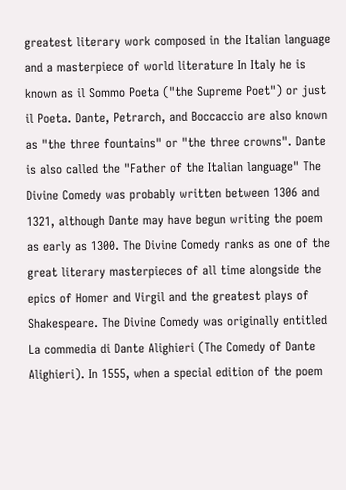greatest literary work composed in the Italian language and a masterpiece of world literature In Italy he is known as il Sommo Poeta ("the Supreme Poet") or just il Poeta. Dante, Petrarch, and Boccaccio are also known as "the three fountains" or "the three crowns". Dante is also called the "Father of the Italian language" The Divine Comedy was probably written between 1306 and 1321, although Dante may have begun writing the poem as early as 1300. The Divine Comedy ranks as one of the great literary masterpieces of all time alongside the epics of Homer and Virgil and the greatest plays of Shakespeare. The Divine Comedy was originally entitled La commedia di Dante Alighieri (The Comedy of Dante Alighieri). In 1555, when a special edition of the poem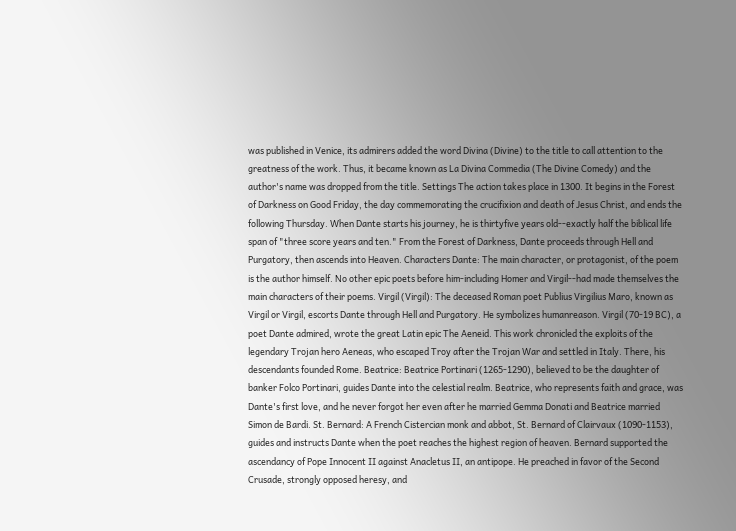was published in Venice, its admirers added the word Divina (Divine) to the title to call attention to the greatness of the work. Thus, it became known as La Divina Commedia (The Divine Comedy) and the author's name was dropped from the title. Settings The action takes place in 1300. It begins in the Forest of Darkness on Good Friday, the day commemorating the crucifixion and death of Jesus Christ, and ends the following Thursday. When Dante starts his journey, he is thirtyfive years old--exactly half the biblical life span of "three score years and ten." From the Forest of Darkness, Dante proceeds through Hell and Purgatory, then ascends into Heaven. Characters Dante: The main character, or protagonist, of the poem is the author himself. No other epic poets before him-including Homer and Virgil--had made themselves the main characters of their poems. Virgil (Virgil): The deceased Roman poet Publius Virgilius Maro, known as Virgil or Virgil, escorts Dante through Hell and Purgatory. He symbolizes humanreason. Virgil (70-19 BC), a poet Dante admired, wrote the great Latin epic The Aeneid. This work chronicled the exploits of the legendary Trojan hero Aeneas, who escaped Troy after the Trojan War and settled in Italy. There, his descendants founded Rome. Beatrice: Beatrice Portinari (1265-1290), believed to be the daughter of banker Folco Portinari, guides Dante into the celestial realm. Beatrice, who represents faith and grace, was Dante's first love, and he never forgot her even after he married Gemma Donati and Beatrice married Simon de Bardi. St. Bernard: A French Cistercian monk and abbot, St. Bernard of Clairvaux (1090-1153), guides and instructs Dante when the poet reaches the highest region of heaven. Bernard supported the ascendancy of Pope Innocent II against Anacletus II, an antipope. He preached in favor of the Second Crusade, strongly opposed heresy, and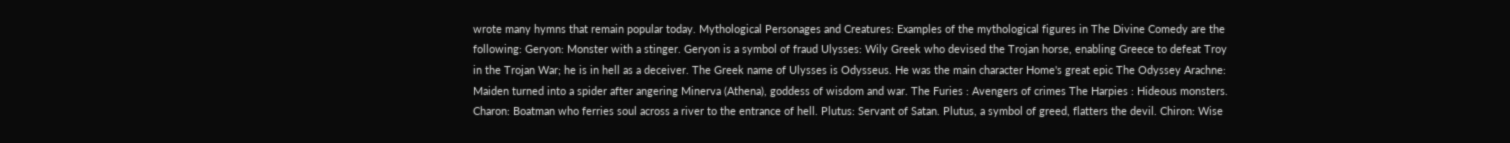wrote many hymns that remain popular today. Mythological Personages and Creatures: Examples of the mythological figures in The Divine Comedy are the following: Geryon: Monster with a stinger. Geryon is a symbol of fraud Ulysses: Wily Greek who devised the Trojan horse, enabling Greece to defeat Troy in the Trojan War; he is in hell as a deceiver. The Greek name of Ulysses is Odysseus. He was the main character Home's great epic The Odyssey Arachne: Maiden turned into a spider after angering Minerva (Athena), goddess of wisdom and war. The Furies : Avengers of crimes The Harpies : Hideous monsters. Charon: Boatman who ferries soul across a river to the entrance of hell. Plutus: Servant of Satan. Plutus, a symbol of greed, flatters the devil. Chiron: Wise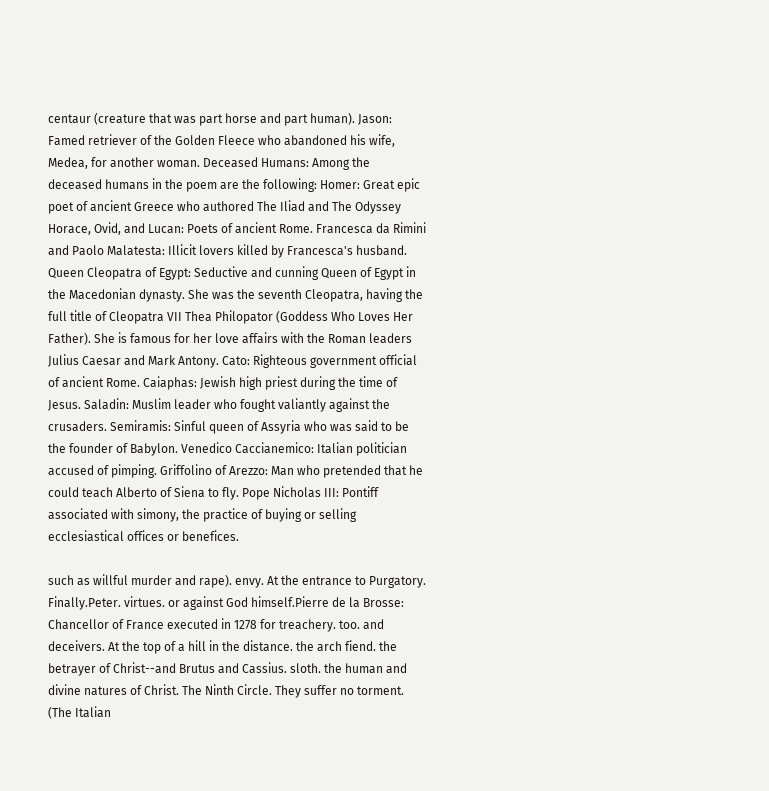centaur (creature that was part horse and part human). Jason: Famed retriever of the Golden Fleece who abandoned his wife, Medea, for another woman. Deceased Humans: Among the deceased humans in the poem are the following: Homer: Great epic poet of ancient Greece who authored The Iliad and The Odyssey Horace, Ovid, and Lucan: Poets of ancient Rome. Francesca da Rimini and Paolo Malatesta: Illicit lovers killed by Francesca's husband. Queen Cleopatra of Egypt: Seductive and cunning Queen of Egypt in the Macedonian dynasty. She was the seventh Cleopatra, having the full title of Cleopatra VII Thea Philopator (Goddess Who Loves Her Father). She is famous for her love affairs with the Roman leaders Julius Caesar and Mark Antony. Cato: Righteous government official of ancient Rome. Caiaphas: Jewish high priest during the time of Jesus. Saladin: Muslim leader who fought valiantly against the crusaders. Semiramis: Sinful queen of Assyria who was said to be the founder of Babylon. Venedico Caccianemico: Italian politician accused of pimping. Griffolino of Arezzo: Man who pretended that he could teach Alberto of Siena to fly. Pope Nicholas III: Pontiff associated with simony, the practice of buying or selling ecclesiastical offices or benefices.

such as willful murder and rape). envy. At the entrance to Purgatory. Finally.Peter. virtues. or against God himself.Pierre de la Brosse: Chancellor of France executed in 1278 for treachery. too. and deceivers. At the top of a hill in the distance. the arch fiend. the betrayer of Christ--and Brutus and Cassius. sloth. the human and divine natures of Christ. The Ninth Circle. They suffer no torment. (The Italian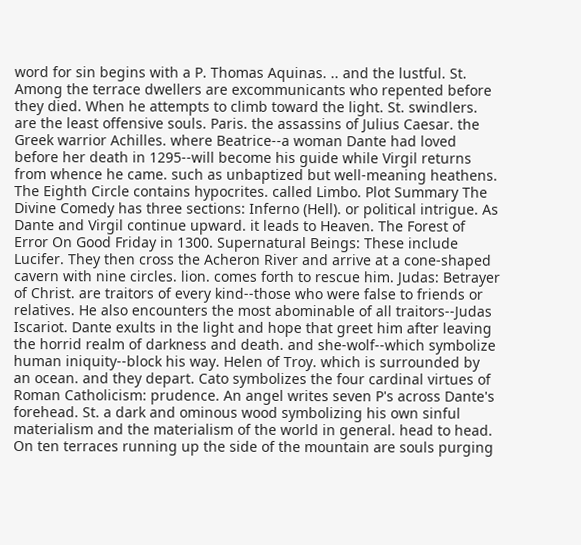word for sin begins with a P. Thomas Aquinas. .. and the lustful. St. Among the terrace dwellers are excommunicants who repented before they died. When he attempts to climb toward the light. St. swindlers. are the least offensive souls. Paris. the assassins of Julius Caesar. the Greek warrior Achilles. where Beatrice--a woman Dante had loved before her death in 1295--will become his guide while Virgil returns from whence he came. such as unbaptized but well-meaning heathens. The Eighth Circle contains hypocrites. called Limbo. Plot Summary The Divine Comedy has three sections: Inferno (Hell). or political intrigue. As Dante and Virgil continue upward. it leads to Heaven. The Forest of Error On Good Friday in 1300. Supernatural Beings: These include Lucifer. They then cross the Acheron River and arrive at a cone-shaped cavern with nine circles. lion. comes forth to rescue him. Judas: Betrayer of Christ. are traitors of every kind--those who were false to friends or relatives. He also encounters the most abominable of all traitors--Judas Iscariot. Dante exults in the light and hope that greet him after leaving the horrid realm of darkness and death. and she-wolf--which symbolize human iniquity--block his way. Helen of Troy. which is surrounded by an ocean. and they depart. Cato symbolizes the four cardinal virtues of Roman Catholicism: prudence. An angel writes seven P's across Dante's forehead. St. a dark and ominous wood symbolizing his own sinful materialism and the materialism of the world in general. head to head. On ten terraces running up the side of the mountain are souls purging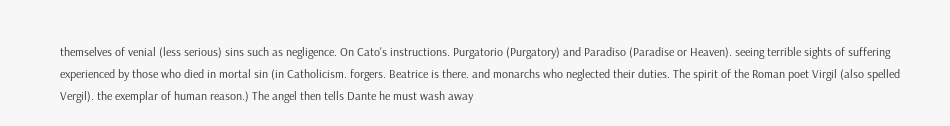themselves of venial (less serious) sins such as negligence. On Cato's instructions. Purgatorio (Purgatory) and Paradiso (Paradise or Heaven). seeing terrible sights of suffering experienced by those who died in mortal sin (in Catholicism. forgers. Beatrice is there. and monarchs who neglected their duties. The spirit of the Roman poet Virgil (also spelled Vergil). the exemplar of human reason.) The angel then tells Dante he must wash away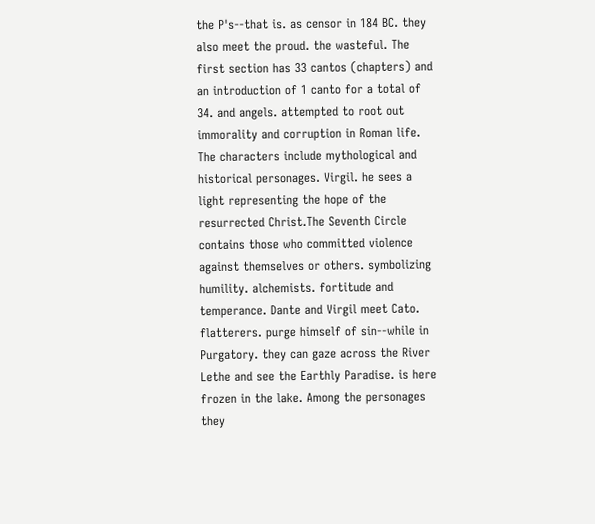the P's--that is. as censor in 184 BC. they also meet the proud. the wasteful. The first section has 33 cantos (chapters) and an introduction of 1 canto for a total of 34. and angels. attempted to root out immorality and corruption in Roman life. The characters include mythological and historical personages. Virgil. he sees a light representing the hope of the resurrected Christ.The Seventh Circle contains those who committed violence against themselves or others. symbolizing humility. alchemists. fortitude and temperance. Dante and Virgil meet Cato. flatterers. purge himself of sin--while in Purgatory. they can gaze across the River Lethe and see the Earthly Paradise. is here frozen in the lake. Among the personages they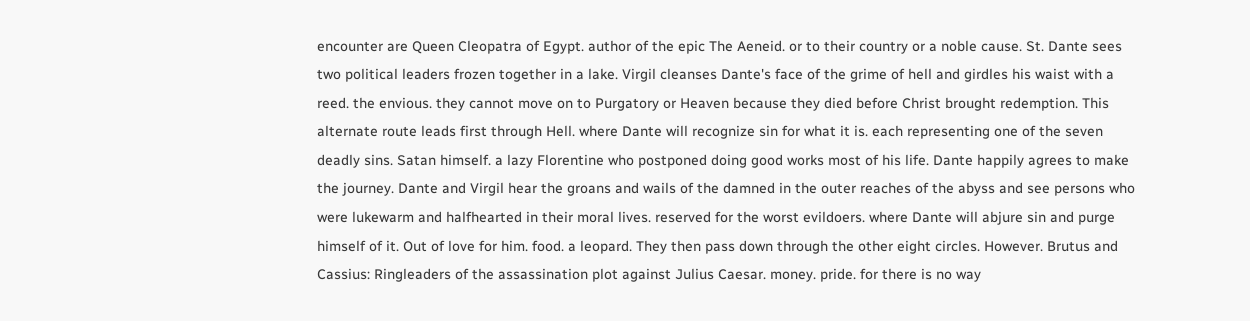encounter are Queen Cleopatra of Egypt. author of the epic The Aeneid. or to their country or a noble cause. St. Dante sees two political leaders frozen together in a lake. Virgil cleanses Dante's face of the grime of hell and girdles his waist with a reed. the envious. they cannot move on to Purgatory or Heaven because they died before Christ brought redemption. This alternate route leads first through Hell. where Dante will recognize sin for what it is. each representing one of the seven deadly sins. Satan himself. a lazy Florentine who postponed doing good works most of his life. Dante happily agrees to make the journey. Dante and Virgil hear the groans and wails of the damned in the outer reaches of the abyss and see persons who were lukewarm and halfhearted in their moral lives. reserved for the worst evildoers. where Dante will abjure sin and purge himself of it. Out of love for him. food. a leopard. They then pass down through the other eight circles. However. Brutus and Cassius: Ringleaders of the assassination plot against Julius Caesar. money. pride. for there is no way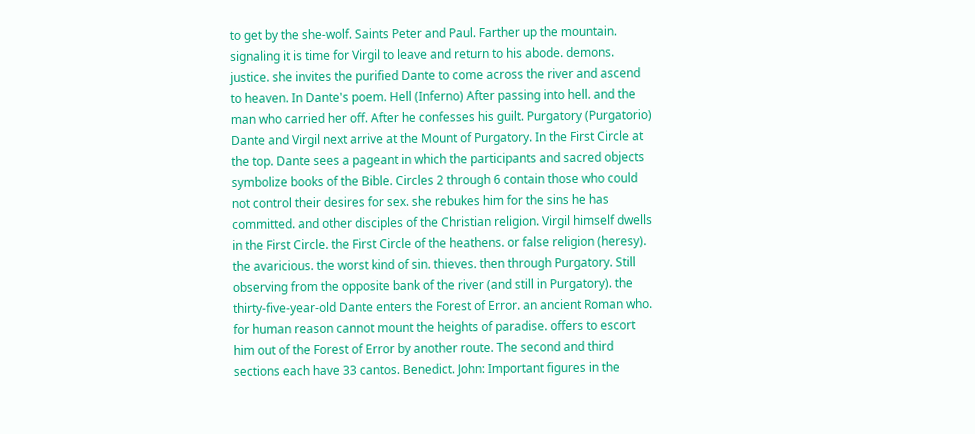to get by the she-wolf. Saints Peter and Paul. Farther up the mountain. signaling it is time for Virgil to leave and return to his abode. demons. justice. she invites the purified Dante to come across the river and ascend to heaven. In Dante's poem. Hell (Inferno) After passing into hell. and the man who carried her off. After he confesses his guilt. Purgatory (Purgatorio) Dante and Virgil next arrive at the Mount of Purgatory. In the First Circle at the top. Dante sees a pageant in which the participants and sacred objects symbolize books of the Bible. Circles 2 through 6 contain those who could not control their desires for sex. she rebukes him for the sins he has committed. and other disciples of the Christian religion. Virgil himself dwells in the First Circle. the First Circle of the heathens. or false religion (heresy). the avaricious. the worst kind of sin. thieves. then through Purgatory. Still observing from the opposite bank of the river (and still in Purgatory). the thirty-five-year-old Dante enters the Forest of Error. an ancient Roman who. for human reason cannot mount the heights of paradise. offers to escort him out of the Forest of Error by another route. The second and third sections each have 33 cantos. Benedict. John: Important figures in the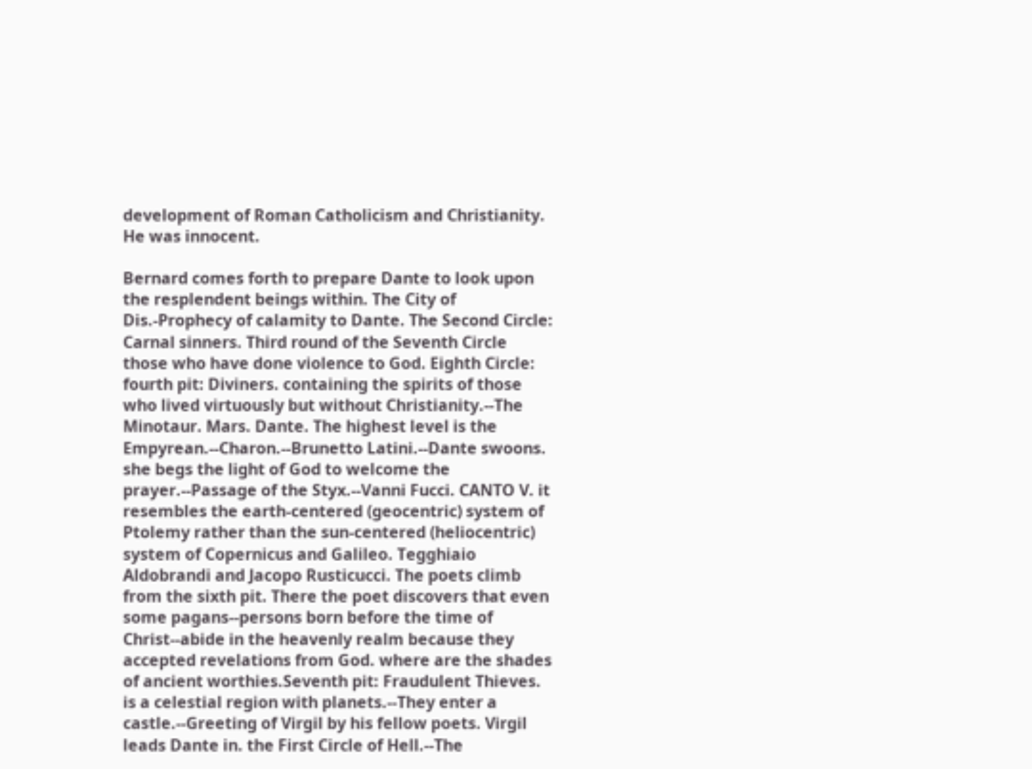development of Roman Catholicism and Christianity. He was innocent.

Bernard comes forth to prepare Dante to look upon the resplendent beings within. The City of Dis.-Prophecy of calamity to Dante. The Second Circle: Carnal sinners. Third round of the Seventh Circle those who have done violence to God. Eighth Circle: fourth pit: Diviners. containing the spirits of those who lived virtuously but without Christianity.--The Minotaur. Mars. Dante. The highest level is the Empyrean.--Charon.--Brunetto Latini.--Dante swoons. she begs the light of God to welcome the prayer.--Passage of the Styx.--Vanni Fucci. CANTO V. it resembles the earth-centered (geocentric) system of Ptolemy rather than the sun-centered (heliocentric) system of Copernicus and Galileo. Tegghiaio Aldobrandi and Jacopo Rusticucci. The poets climb from the sixth pit. There the poet discovers that even some pagans--persons born before the time of Christ--abide in the heavenly realm because they accepted revelations from God. where are the shades of ancient worthies.Seventh pit: Fraudulent Thieves. is a celestial region with planets.--They enter a castle.--Greeting of Virgil by his fellow poets. Virgil leads Dante in. the First Circle of Hell.--The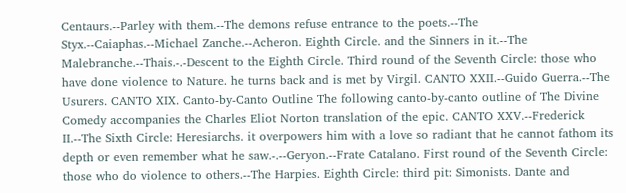Centaurs.--Parley with them.--The demons refuse entrance to the poets.--The Styx.--Caiaphas.--Michael Zanche.--Acheron. Eighth Circle. and the Sinners in it.--The Malebranche.--Thais.-.-Descent to the Eighth Circle. Third round of the Seventh Circle: those who have done violence to Nature. he turns back and is met by Virgil. CANTO XXII.--Guido Guerra.--The Usurers. CANTO XIX. Canto-by-Canto Outline The following canto-by-canto outline of The Divine Comedy accompanies the Charles Eliot Norton translation of the epic. CANTO XXV.--Frederick II.--The Sixth Circle: Heresiarchs. it overpowers him with a love so radiant that he cannot fathom its depth or even remember what he saw.-.--Geryon.--Frate Catalano. First round of the Seventh Circle: those who do violence to others.--The Harpies. Eighth Circle: third pit: Simonists. Dante and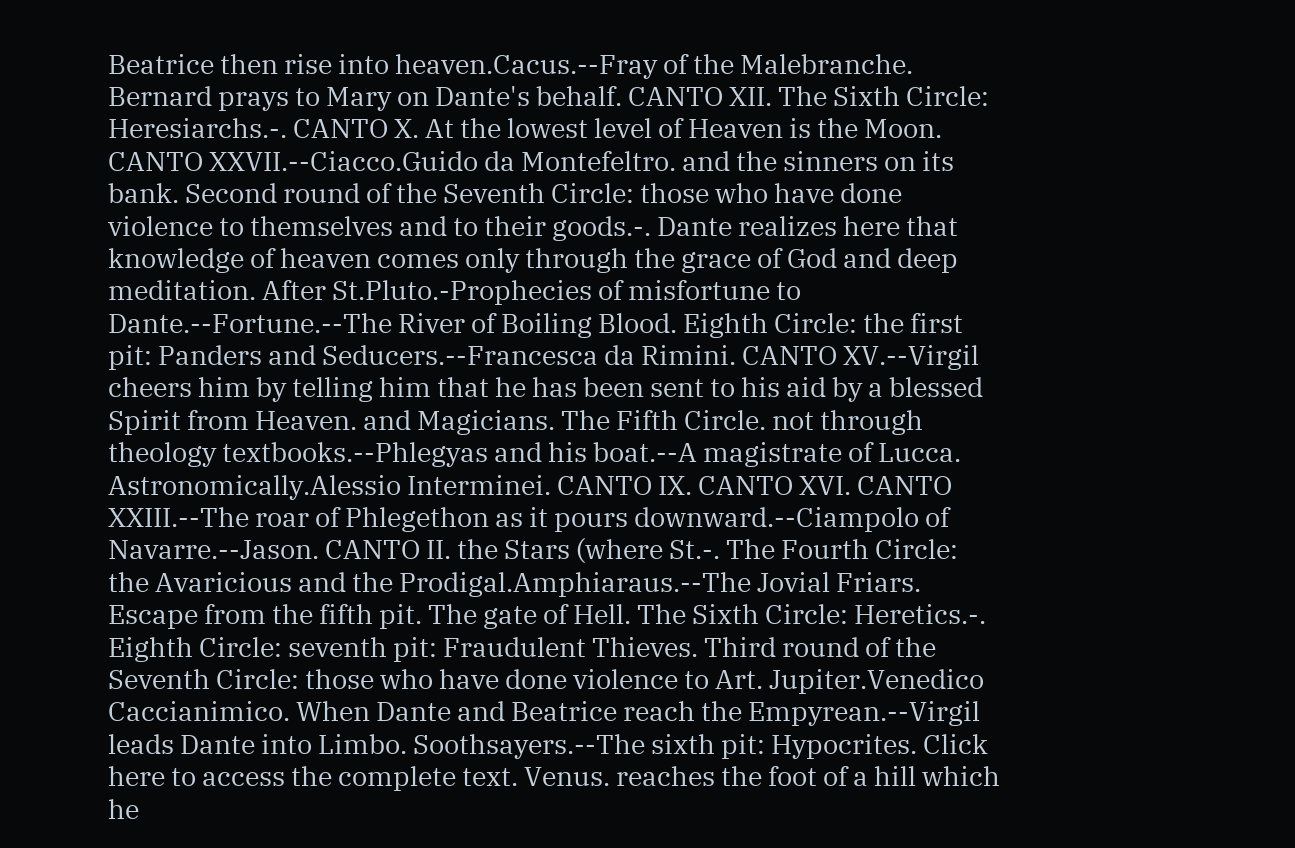Beatrice then rise into heaven.Cacus.--Fray of the Malebranche. Bernard prays to Mary on Dante's behalf. CANTO XII. The Sixth Circle: Heresiarchs.-. CANTO X. At the lowest level of Heaven is the Moon. CANTO XXVII.--Ciacco.Guido da Montefeltro. and the sinners on its bank. Second round of the Seventh Circle: those who have done violence to themselves and to their goods.-. Dante realizes here that knowledge of heaven comes only through the grace of God and deep meditation. After St.Pluto.-Prophecies of misfortune to Dante.--Fortune.--The River of Boiling Blood. Eighth Circle: the first pit: Panders and Seducers.--Francesca da Rimini. CANTO XV.--Virgil cheers him by telling him that he has been sent to his aid by a blessed Spirit from Heaven. and Magicians. The Fifth Circle. not through theology textbooks.--Phlegyas and his boat.--A magistrate of Lucca. Astronomically.Alessio Interminei. CANTO IX. CANTO XVI. CANTO XXIII.--The roar of Phlegethon as it pours downward.--Ciampolo of Navarre.--Jason. CANTO II. the Stars (where St.-. The Fourth Circle: the Avaricious and the Prodigal.Amphiaraus.--The Jovial Friars. Escape from the fifth pit. The gate of Hell. The Sixth Circle: Heretics.-. Eighth Circle: seventh pit: Fraudulent Thieves. Third round of the Seventh Circle: those who have done violence to Art. Jupiter.Venedico Caccianimico. When Dante and Beatrice reach the Empyrean.--Virgil leads Dante into Limbo. Soothsayers.--The sixth pit: Hypocrites. Click here to access the complete text. Venus. reaches the foot of a hill which he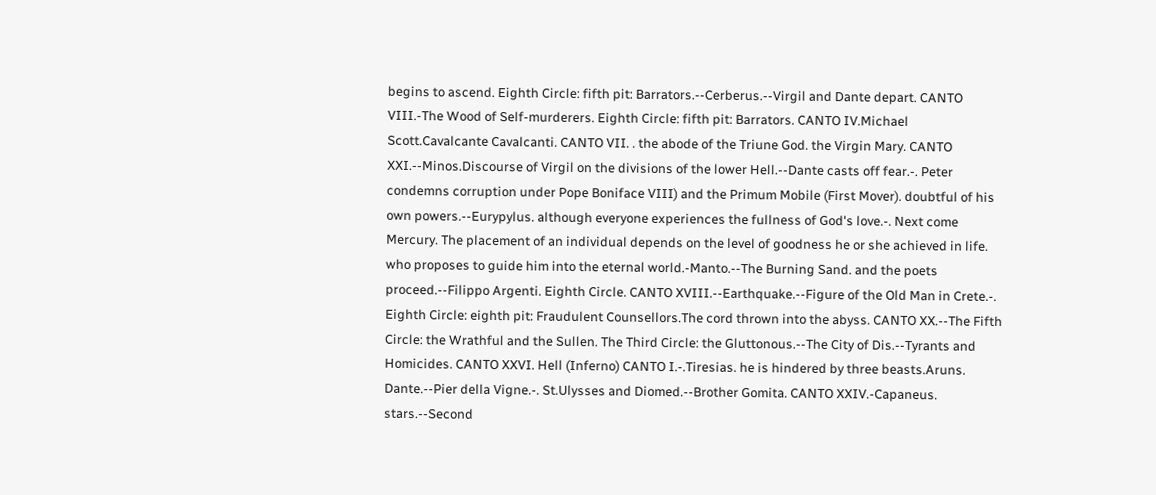begins to ascend. Eighth Circle: fifth pit: Barrators.--Cerberus.--Virgil and Dante depart. CANTO VIII.-The Wood of Self-murderers. Eighth Circle: fifth pit: Barrators. CANTO IV.Michael Scott.Cavalcante Cavalcanti. CANTO VII. . the abode of the Triune God. the Virgin Mary. CANTO XXI.--Minos.Discourse of Virgil on the divisions of the lower Hell.--Dante casts off fear.-. Peter condemns corruption under Pope Boniface VIII) and the Primum Mobile (First Mover). doubtful of his own powers.--Eurypylus. although everyone experiences the fullness of God's love.-. Next come Mercury. The placement of an individual depends on the level of goodness he or she achieved in life. who proposes to guide him into the eternal world.-Manto.--The Burning Sand. and the poets proceed.--Filippo Argenti. Eighth Circle. CANTO XVIII.--Earthquake.--Figure of the Old Man in Crete.-. Eighth Circle: eighth pit: Fraudulent Counsellors.The cord thrown into the abyss. CANTO XX.--The Fifth Circle: the Wrathful and the Sullen. The Third Circle: the Gluttonous.--The City of Dis.--Tyrants and Homicides. CANTO XXVI. Hell (Inferno) CANTO I.-.Tiresias. he is hindered by three beasts.Aruns. Dante.--Pier della Vigne.-. St.Ulysses and Diomed.--Brother Gomita. CANTO XXIV.-Capaneus. stars.--Second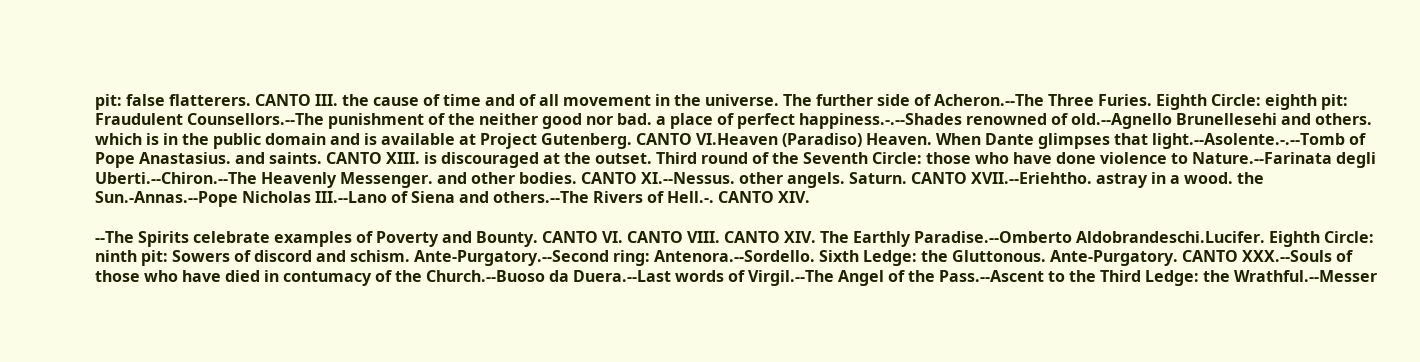pit: false flatterers. CANTO III. the cause of time and of all movement in the universe. The further side of Acheron.--The Three Furies. Eighth Circle: eighth pit: Fraudulent Counsellors.--The punishment of the neither good nor bad. a place of perfect happiness.-.--Shades renowned of old.--Agnello Brunellesehi and others. which is in the public domain and is available at Project Gutenberg. CANTO VI.Heaven (Paradiso) Heaven. When Dante glimpses that light.--Asolente.-.--Tomb of Pope Anastasius. and saints. CANTO XIII. is discouraged at the outset. Third round of the Seventh Circle: those who have done violence to Nature.--Farinata degli Uberti.--Chiron.--The Heavenly Messenger. and other bodies. CANTO XI.--Nessus. other angels. Saturn. CANTO XVII.--Eriehtho. astray in a wood. the Sun.-Annas.--Pope Nicholas III.--Lano of Siena and others.--The Rivers of Hell.-. CANTO XIV.

--The Spirits celebrate examples of Poverty and Bounty. CANTO VI. CANTO VIII. CANTO XIV. The Earthly Paradise.--Omberto Aldobrandeschi.Lucifer. Eighth Circle: ninth pit: Sowers of discord and schism. Ante-Purgatory.--Second ring: Antenora.--Sordello. Sixth Ledge: the Gluttonous. Ante-Purgatory. CANTO XXX.--Souls of those who have died in contumacy of the Church.--Buoso da Duera.--Last words of Virgil.--The Angel of the Pass.--Ascent to the Third Ledge: the Wrathful.--Messer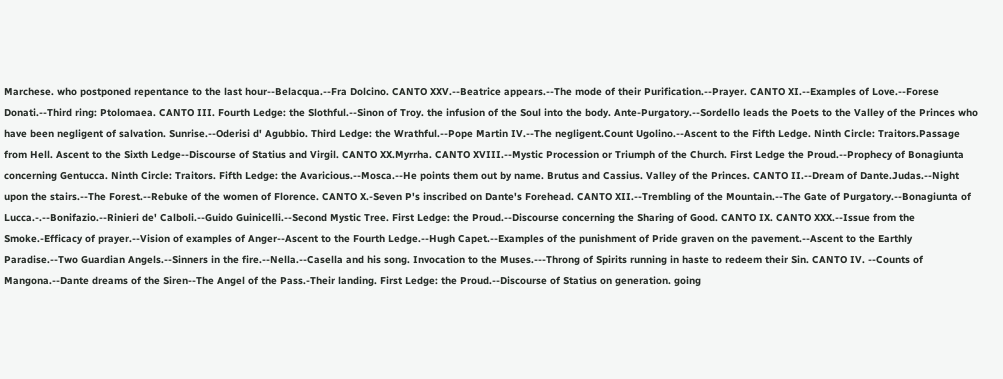Marchese. who postponed repentance to the last hour--Belacqua.--Fra Dolcino. CANTO XXV.--Beatrice appears.--The mode of their Purification.--Prayer. CANTO XI.--Examples of Love.--Forese Donati.--Third ring: Ptolomaea. CANTO III. Fourth Ledge: the Slothful.--Sinon of Troy. the infusion of the Soul into the body. Ante-Purgatory.--Sordello leads the Poets to the Valley of the Princes who have been negligent of salvation. Sunrise.--Oderisi d' Agubbio. Third Ledge: the Wrathful.--Pope Martin IV.--The negligent.Count Ugolino.--Ascent to the Fifth Ledge. Ninth Circle: Traitors.Passage from Hell. Ascent to the Sixth Ledge--Discourse of Statius and Virgil. CANTO XX.Myrrha. CANTO XVIII.--Mystic Procession or Triumph of the Church. First Ledge the Proud.--Prophecy of Bonagiunta concerning Gentucca. Ninth Circle: Traitors. Fifth Ledge: the Avaricious.--Mosca.--He points them out by name. Brutus and Cassius. Valley of the Princes. CANTO II.--Dream of Dante.Judas.--Night upon the stairs.--The Forest.--Rebuke of the women of Florence. CANTO X.-Seven P's inscribed on Dante's Forehead. CANTO XII.--Trembling of the Mountain.--The Gate of Purgatory.--Bonagiunta of Lucca.-.--Bonifazio.--Rinieri de' Calboli.--Guido Guinicelli.--Second Mystic Tree. First Ledge: the Proud.--Discourse concerning the Sharing of Good. CANTO IX. CANTO XXX.--Issue from the Smoke.-Efficacy of prayer.--Vision of examples of Anger--Ascent to the Fourth Ledge.--Hugh Capet.--Examples of the punishment of Pride graven on the pavement.--Ascent to the Earthly Paradise.--Two Guardian Angels.--Sinners in the fire.--Nella.--Casella and his song. Invocation to the Muses.---Throng of Spirits running in haste to redeem their Sin. CANTO IV. --Counts of Mangona.--Dante dreams of the Siren--The Angel of the Pass.-Their landing. First Ledge: the Proud.--Discourse of Statius on generation. going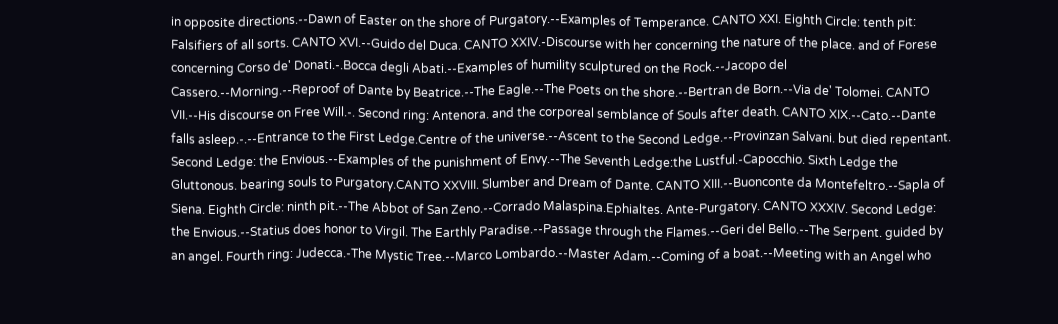in opposite directions.--Dawn of Easter on the shore of Purgatory.--Examples of Temperance. CANTO XXI. Eighth Circle: tenth pit: Falsifiers of all sorts. CANTO XVI.--Guido del Duca. CANTO XXIV.-Discourse with her concerning the nature of the place. and of Forese concerning Corso de' Donati.-.Bocca degli Abati.--Examples of humility sculptured on the Rock.--Jacopo del Cassero.--Morning.--Reproof of Dante by Beatrice.--The Eagle.--The Poets on the shore.--Bertran de Born.--Via de' Tolomei. CANTO VII.--His discourse on Free Will.-. Second ring: Antenora. and the corporeal semblance of Souls after death. CANTO XIX.--Cato.--Dante falls asleep.-.--Entrance to the First Ledge.Centre of the universe.--Ascent to the Second Ledge.--Provinzan Salvani. but died repentant. Second Ledge: the Envious.--Examples of the punishment of Envy.--The Seventh Ledge:the Lustful.-Capocchio. Sixth Ledge the Gluttonous. bearing souls to Purgatory.CANTO XXVIII. Slumber and Dream of Dante. CANTO XIII.--Buonconte da Montefeltro.--Sapla of Siena. Eighth Circle: ninth pit.--The Abbot of San Zeno.--Corrado Malaspina.Ephialtes. Ante-Purgatory. CANTO XXXIV. Second Ledge: the Envious.--Statius does honor to Virgil. The Earthly Paradise.--Passage through the Flames.--Geri del Bello.--The Serpent. guided by an angel. Fourth ring: Judecca.-The Mystic Tree.--Marco Lombardo.--Master Adam.--Coming of a boat.--Meeting with an Angel who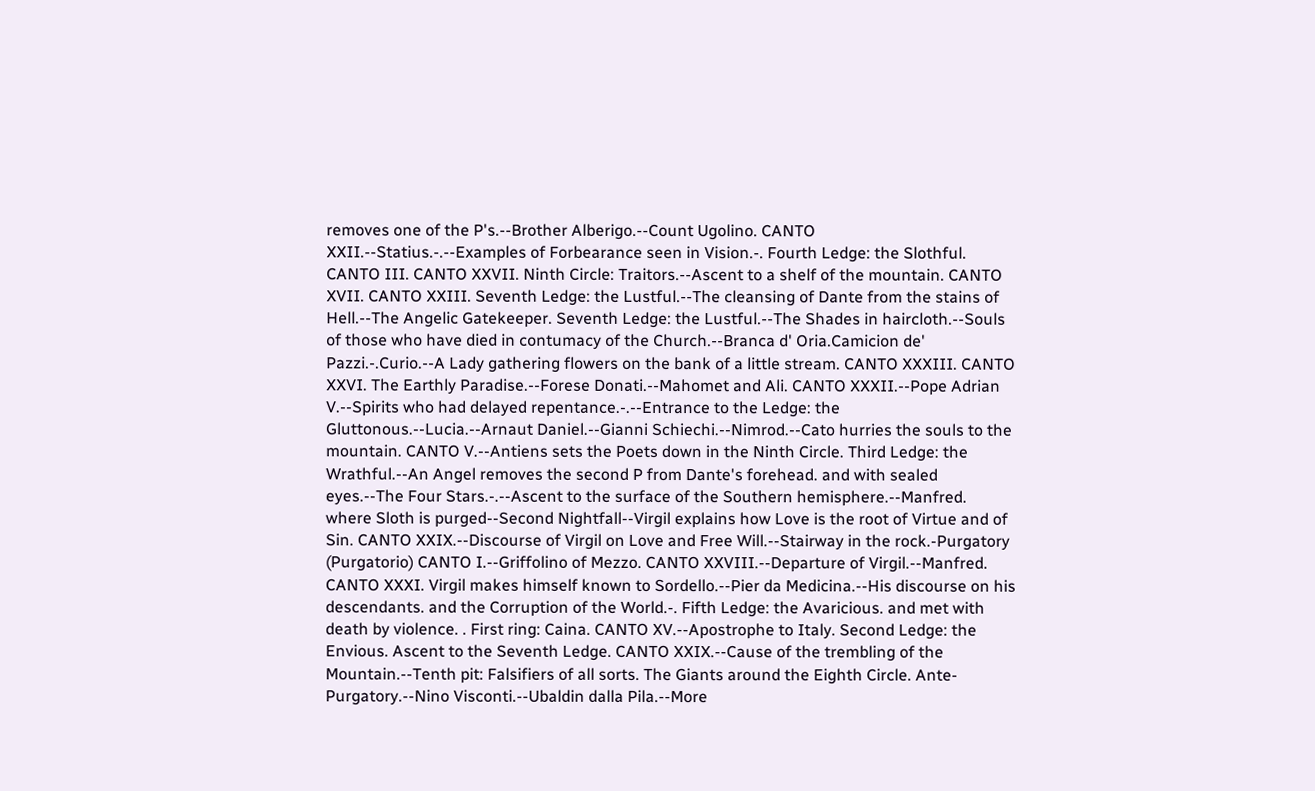removes one of the P's.--Brother Alberigo.--Count Ugolino. CANTO XXII.--Statius.-.--Examples of Forbearance seen in Vision.-. Fourth Ledge: the Slothful. CANTO III. CANTO XXVII. Ninth Circle: Traitors.--Ascent to a shelf of the mountain. CANTO XVII. CANTO XXIII. Seventh Ledge: the Lustful.--The cleansing of Dante from the stains of Hell.--The Angelic Gatekeeper. Seventh Ledge: the Lustful.--The Shades in haircloth.--Souls of those who have died in contumacy of the Church.--Branca d' Oria.Camicion de' Pazzi.-.Curio.--A Lady gathering flowers on the bank of a little stream. CANTO XXXIII. CANTO XXVI. The Earthly Paradise.--Forese Donati.--Mahomet and Ali. CANTO XXXII.--Pope Adrian V.--Spirits who had delayed repentance.-.--Entrance to the Ledge: the Gluttonous.--Lucia.--Arnaut Daniel.--Gianni Schiechi.--Nimrod.--Cato hurries the souls to the mountain. CANTO V.--Antiens sets the Poets down in the Ninth Circle. Third Ledge: the Wrathful.--An Angel removes the second P from Dante's forehead. and with sealed eyes.--The Four Stars.-.--Ascent to the surface of the Southern hemisphere.--Manfred. where Sloth is purged--Second Nightfall--Virgil explains how Love is the root of Virtue and of Sin. CANTO XXIX.--Discourse of Virgil on Love and Free Will.--Stairway in the rock.-Purgatory (Purgatorio) CANTO I.--Griffolino of Mezzo. CANTO XXVIII.--Departure of Virgil.--Manfred. CANTO XXXI. Virgil makes himself known to Sordello.--Pier da Medicina.--His discourse on his descendants. and the Corruption of the World.-. Fifth Ledge: the Avaricious. and met with death by violence. . First ring: Caina. CANTO XV.--Apostrophe to Italy. Second Ledge: the Envious. Ascent to the Seventh Ledge. CANTO XXIX.--Cause of the trembling of the Mountain.--Tenth pit: Falsifiers of all sorts. The Giants around the Eighth Circle. Ante-Purgatory.--Nino Visconti.--Ubaldin dalla Pila.--More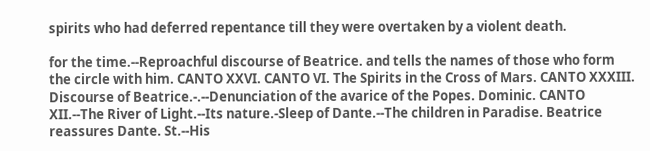spirits who had deferred repentance till they were overtaken by a violent death.

for the time.--Reproachful discourse of Beatrice. and tells the names of those who form the circle with him. CANTO XXVI. CANTO VI. The Spirits in the Cross of Mars. CANTO XXXIII. Discourse of Beatrice.-.--Denunciation of the avarice of the Popes. Dominic. CANTO XII.--The River of Light.--Its nature.-Sleep of Dante.--The children in Paradise. Beatrice reassures Dante. St.--His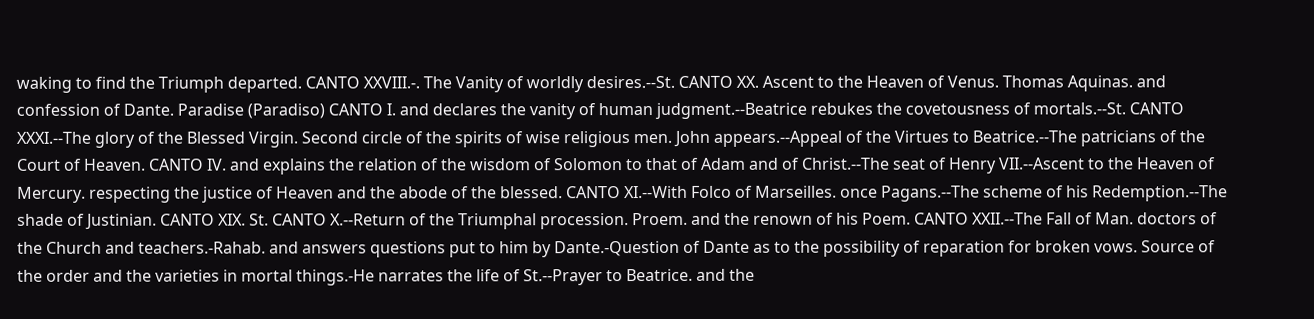waking to find the Triumph departed. CANTO XXVIII.-. The Vanity of worldly desires.--St. CANTO XX. Ascent to the Heaven of Venus. Thomas Aquinas. and confession of Dante. Paradise (Paradiso) CANTO I. and declares the vanity of human judgment.--Beatrice rebukes the covetousness of mortals.--St. CANTO XXXI.--The glory of the Blessed Virgin. Second circle of the spirits of wise religious men. John appears.--Appeal of the Virtues to Beatrice.--The patricians of the Court of Heaven. CANTO IV. and explains the relation of the wisdom of Solomon to that of Adam and of Christ.--The seat of Henry VII.--Ascent to the Heaven of Mercury. respecting the justice of Heaven and the abode of the blessed. CANTO XI.--With Folco of Marseilles. once Pagans.--The scheme of his Redemption.--The shade of Justinian. CANTO XIX. St. CANTO X.--Return of the Triumphal procession. Proem. and the renown of his Poem. CANTO XXII.--The Fall of Man. doctors of the Church and teachers.-Rahab. and answers questions put to him by Dante.-Question of Dante as to the possibility of reparation for broken vows. Source of the order and the varieties in mortal things.-He narrates the life of St.--Prayer to Beatrice. and the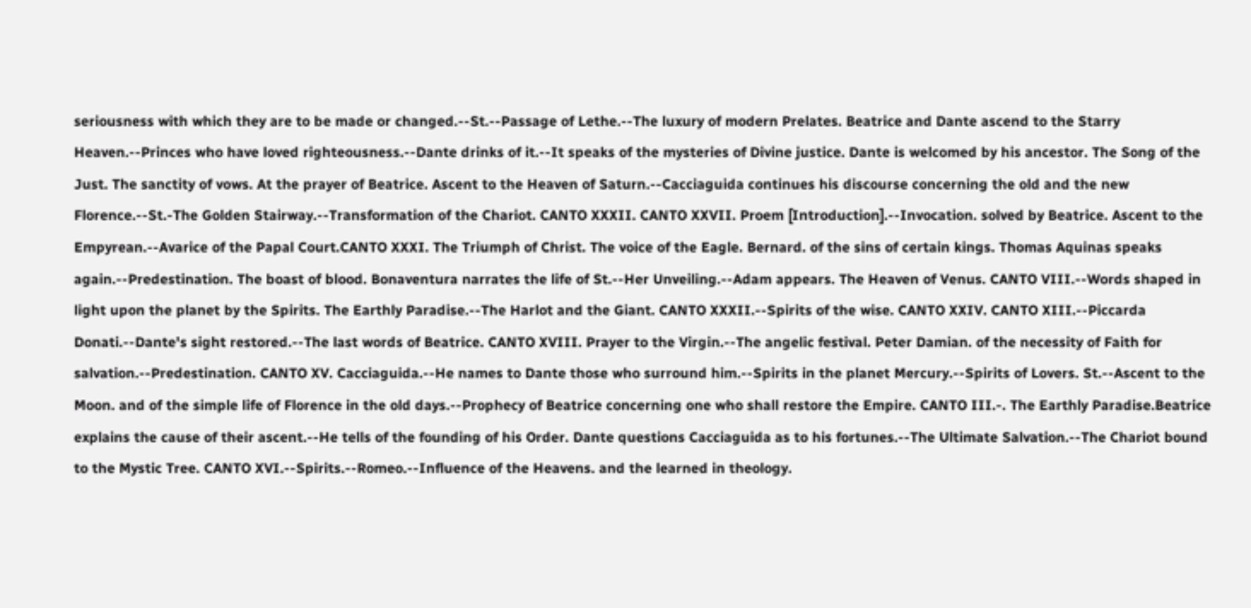seriousness with which they are to be made or changed.--St.--Passage of Lethe.--The luxury of modern Prelates. Beatrice and Dante ascend to the Starry Heaven.--Princes who have loved righteousness.--Dante drinks of it.--It speaks of the mysteries of Divine justice. Dante is welcomed by his ancestor. The Song of the Just. The sanctity of vows. At the prayer of Beatrice. Ascent to the Heaven of Saturn.--Cacciaguida continues his discourse concerning the old and the new Florence.--St.-The Golden Stairway.--Transformation of the Chariot. CANTO XXXII. CANTO XXVII. Proem [Introduction].--Invocation. solved by Beatrice. Ascent to the Empyrean.--Avarice of the Papal Court.CANTO XXXI. The Triumph of Christ. The voice of the Eagle. Bernard. of the sins of certain kings. Thomas Aquinas speaks again.--Predestination. The boast of blood. Bonaventura narrates the life of St.--Her Unveiling.--Adam appears. The Heaven of Venus. CANTO VIII.--Words shaped in light upon the planet by the Spirits. The Earthly Paradise.--The Harlot and the Giant. CANTO XXXII.--Spirits of the wise. CANTO XXIV. CANTO XIII.--Piccarda Donati.--Dante's sight restored.--The last words of Beatrice. CANTO XVIII. Prayer to the Virgin.--The angelic festival. Peter Damian. of the necessity of Faith for salvation.--Predestination. CANTO XV. Cacciaguida.--He names to Dante those who surround him.--Spirits in the planet Mercury.--Spirits of Lovers. St.--Ascent to the Moon. and of the simple life of Florence in the old days.--Prophecy of Beatrice concerning one who shall restore the Empire. CANTO III.-. The Earthly Paradise.Beatrice explains the cause of their ascent.--He tells of the founding of his Order. Dante questions Cacciaguida as to his fortunes.--The Ultimate Salvation.--The Chariot bound to the Mystic Tree. CANTO XVI.--Spirits.--Romeo.--Influence of the Heavens. and the learned in theology.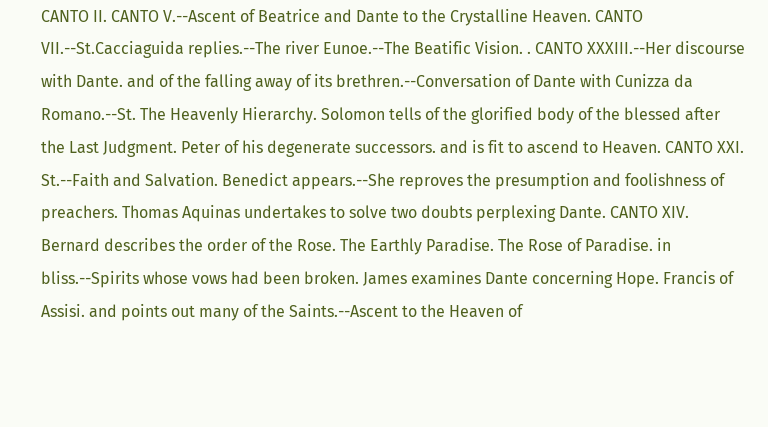CANTO II. CANTO V.--Ascent of Beatrice and Dante to the Crystalline Heaven. CANTO VII.--St.Cacciaguida replies.--The river Eunoe.--The Beatific Vision. . CANTO XXXIII.--Her discourse with Dante. and of the falling away of its brethren.--Conversation of Dante with Cunizza da Romano.--St. The Heavenly Hierarchy. Solomon tells of the glorified body of the blessed after the Last Judgment. Peter of his degenerate successors. and is fit to ascend to Heaven. CANTO XXI. St.--Faith and Salvation. Benedict appears.--She reproves the presumption and foolishness of preachers. Thomas Aquinas undertakes to solve two doubts perplexing Dante. CANTO XIV. Bernard describes the order of the Rose. The Earthly Paradise. The Rose of Paradise. in bliss.--Spirits whose vows had been broken. James examines Dante concerning Hope. Francis of Assisi. and points out many of the Saints.--Ascent to the Heaven of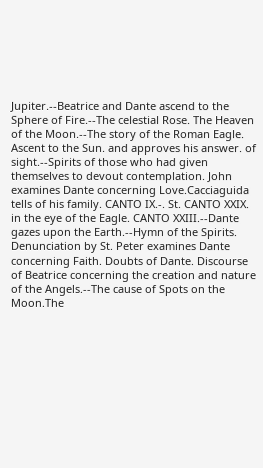Jupiter.--Beatrice and Dante ascend to the Sphere of Fire.--The celestial Rose. The Heaven of the Moon.--The story of the Roman Eagle. Ascent to the Sun. and approves his answer. of sight.--Spirits of those who had given themselves to devout contemplation. John examines Dante concerning Love.Cacciaguida tells of his family. CANTO IX.-. St. CANTO XXIX. in the eye of the Eagle. CANTO XXIII.--Dante gazes upon the Earth.--Hymn of the Spirits. Denunciation by St. Peter examines Dante concerning Faith. Doubts of Dante. Discourse of Beatrice concerning the creation and nature of the Angels.--The cause of Spots on the Moon.The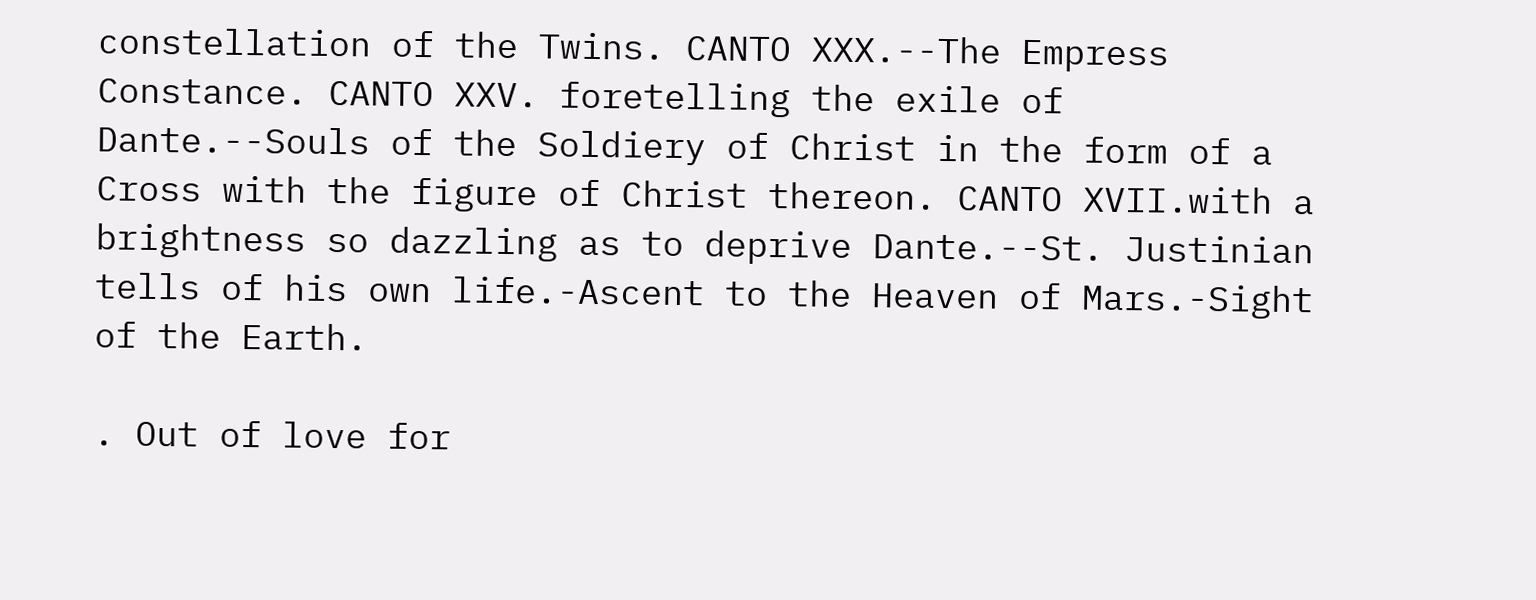constellation of the Twins. CANTO XXX.--The Empress Constance. CANTO XXV. foretelling the exile of Dante.--Souls of the Soldiery of Christ in the form of a Cross with the figure of Christ thereon. CANTO XVII.with a brightness so dazzling as to deprive Dante.--St. Justinian tells of his own life.-Ascent to the Heaven of Mars.-Sight of the Earth.

. Out of love for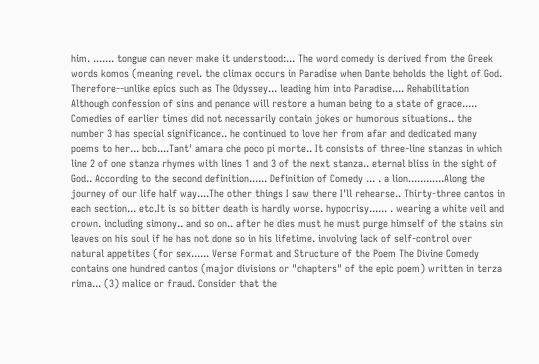him. ....... tongue can never make it understood:... The word comedy is derived from the Greek words komos (meaning revel. the climax occurs in Paradise when Dante beholds the light of God. Therefore--unlike epics such as The Odyssey... leading him into Paradise.... Rehabilitation Although confession of sins and penance will restore a human being to a state of grace..... Comedies of earlier times did not necessarily contain jokes or humorous situations.. the number 3 has special significance.. he continued to love her from afar and dedicated many poems to her... bcb....Tant' amara che poco pi morte.. It consists of three-line stanzas in which line 2 of one stanza rhymes with lines 1 and 3 of the next stanza.. eternal bliss in the sight of God.. According to the second definition...... Definition of Comedy ... . a lion............Along the journey of our life half way....The other things I saw there I'll rehearse.. Thirty-three cantos in each section... etc.It is so bitter death is hardly worse. hypocrisy...... . wearing a white veil and crown. including simony.. and so on.. after he dies must he must purge himself of the stains sin leaves on his soul if he has not done so in his lifetime. involving lack of self-control over natural appetites (for sex...... Verse Format and Structure of the Poem The Divine Comedy contains one hundred cantos (major divisions or "chapters" of the epic poem) written in terza rima... (3) malice or fraud. Consider that the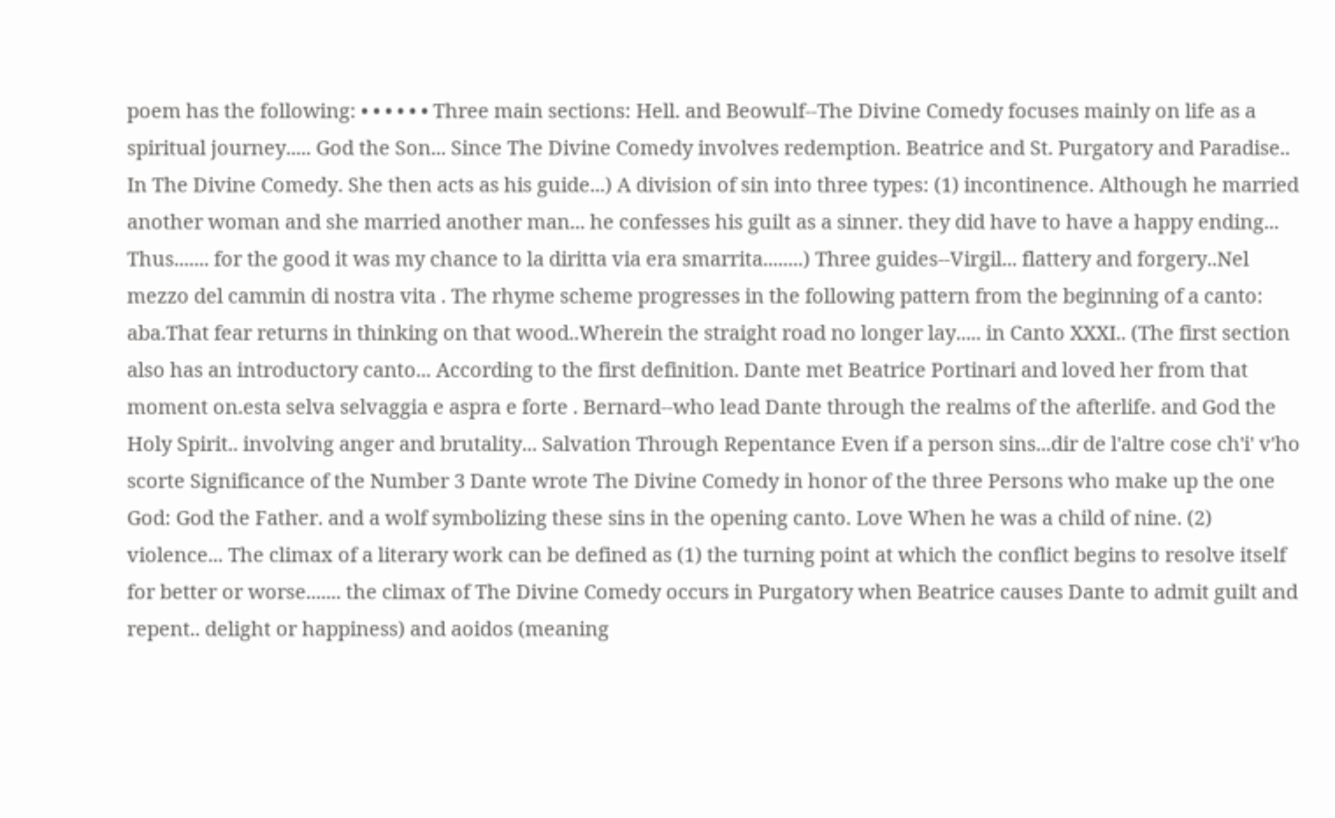poem has the following: • • • • • • Three main sections: Hell. and Beowulf--The Divine Comedy focuses mainly on life as a spiritual journey..... God the Son... Since The Divine Comedy involves redemption. Beatrice and St. Purgatory and Paradise.. In The Divine Comedy. She then acts as his guide...) A division of sin into three types: (1) incontinence. Although he married another woman and she married another man... he confesses his guilt as a sinner. they did have to have a happy ending... Thus....... for the good it was my chance to la diritta via era smarrita........) Three guides--Virgil... flattery and forgery..Nel mezzo del cammin di nostra vita . The rhyme scheme progresses in the following pattern from the beginning of a canto: aba.That fear returns in thinking on that wood..Wherein the straight road no longer lay..... in Canto XXXI.. (The first section also has an introductory canto... According to the first definition. Dante met Beatrice Portinari and loved her from that moment on.esta selva selvaggia e aspra e forte . Bernard--who lead Dante through the realms of the afterlife. and God the Holy Spirit.. involving anger and brutality... Salvation Through Repentance Even if a person sins...dir de l'altre cose ch'i' v'ho scorte Significance of the Number 3 Dante wrote The Divine Comedy in honor of the three Persons who make up the one God: God the Father. and a wolf symbolizing these sins in the opening canto. Love When he was a child of nine. (2) violence... The climax of a literary work can be defined as (1) the turning point at which the conflict begins to resolve itself for better or worse....... the climax of The Divine Comedy occurs in Purgatory when Beatrice causes Dante to admit guilt and repent.. delight or happiness) and aoidos (meaning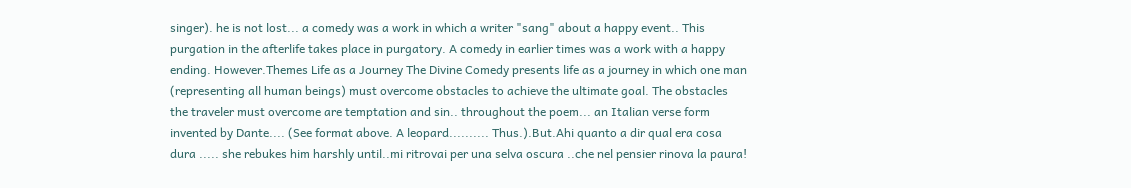singer). he is not lost... a comedy was a work in which a writer "sang" about a happy event.. This purgation in the afterlife takes place in purgatory. A comedy in earlier times was a work with a happy ending. However.Themes Life as a Journey The Divine Comedy presents life as a journey in which one man (representing all human beings) must overcome obstacles to achieve the ultimate goal. The obstacles the traveler must overcome are temptation and sin.. throughout the poem... an Italian verse form invented by Dante.... (See format above. A leopard.......... Thus.).But.Ahi quanto a dir qual era cosa dura ..... she rebukes him harshly until..mi ritrovai per una selva oscura ..che nel pensier rinova la paura!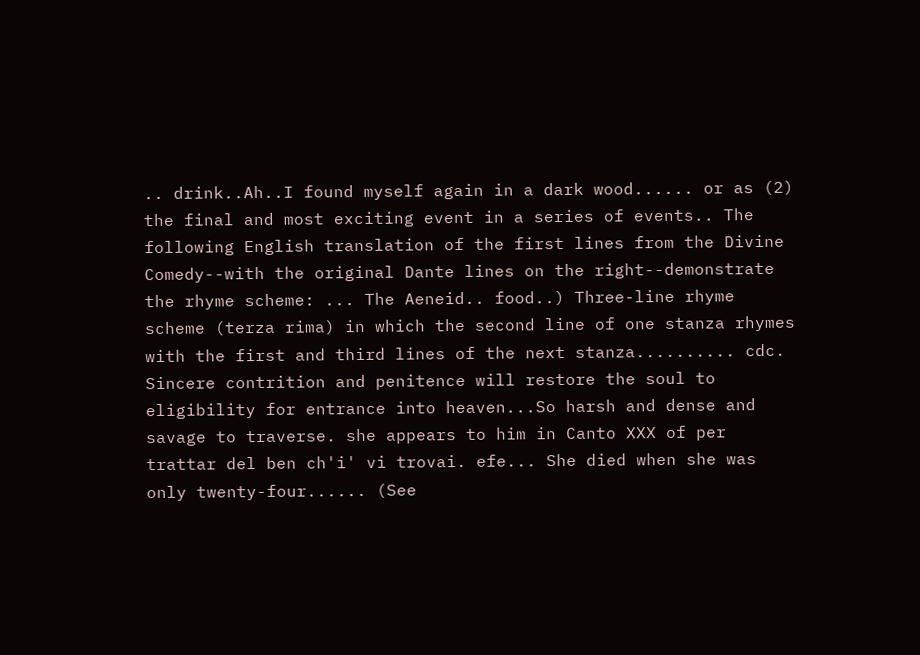.. drink..Ah..I found myself again in a dark wood...... or as (2) the final and most exciting event in a series of events.. The following English translation of the first lines from the Divine Comedy--with the original Dante lines on the right--demonstrate the rhyme scheme: ... The Aeneid.. food..) Three-line rhyme scheme (terza rima) in which the second line of one stanza rhymes with the first and third lines of the next stanza.......... cdc. Sincere contrition and penitence will restore the soul to eligibility for entrance into heaven...So harsh and dense and savage to traverse. she appears to him in Canto XXX of per trattar del ben ch'i' vi trovai. efe... She died when she was only twenty-four...... (See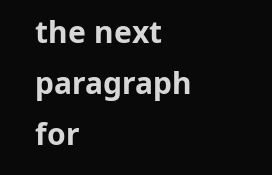the next paragraph for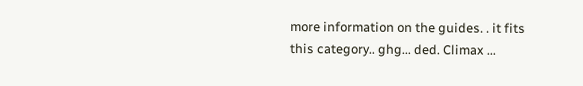more information on the guides. . it fits this category.. ghg... ded. Climax ...